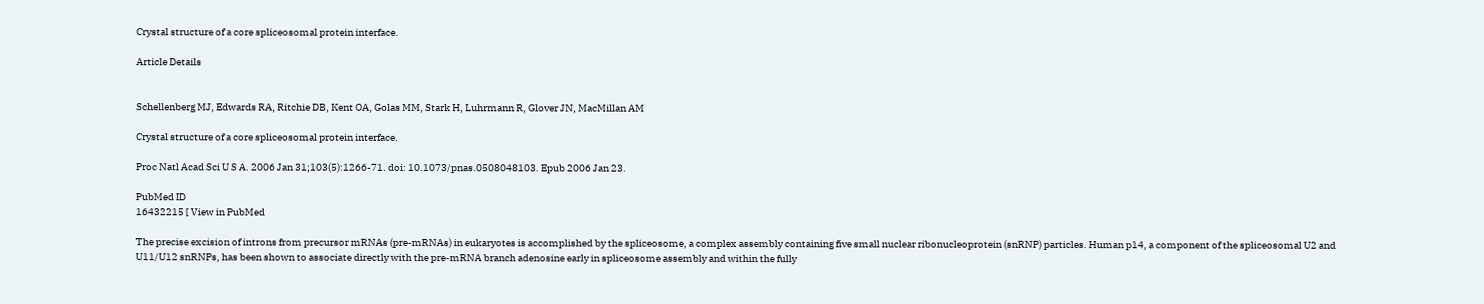Crystal structure of a core spliceosomal protein interface.

Article Details


Schellenberg MJ, Edwards RA, Ritchie DB, Kent OA, Golas MM, Stark H, Luhrmann R, Glover JN, MacMillan AM

Crystal structure of a core spliceosomal protein interface.

Proc Natl Acad Sci U S A. 2006 Jan 31;103(5):1266-71. doi: 10.1073/pnas.0508048103. Epub 2006 Jan 23.

PubMed ID
16432215 [ View in PubMed

The precise excision of introns from precursor mRNAs (pre-mRNAs) in eukaryotes is accomplished by the spliceosome, a complex assembly containing five small nuclear ribonucleoprotein (snRNP) particles. Human p14, a component of the spliceosomal U2 and U11/U12 snRNPs, has been shown to associate directly with the pre-mRNA branch adenosine early in spliceosome assembly and within the fully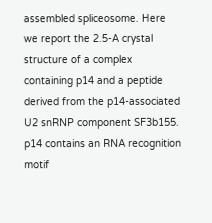assembled spliceosome. Here we report the 2.5-A crystal structure of a complex containing p14 and a peptide derived from the p14-associated U2 snRNP component SF3b155. p14 contains an RNA recognition motif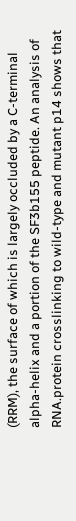(RRM), the surface of which is largely occluded by a C-terminal alpha-helix and a portion of the SF3b155 peptide. An analysis of RNA.protein crosslinking to wild-type and mutant p14 shows that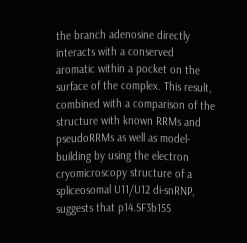the branch adenosine directly interacts with a conserved aromatic within a pocket on the surface of the complex. This result, combined with a comparison of the structure with known RRMs and pseudoRRMs as well as model-building by using the electron cryomicroscopy structure of a spliceosomal U11/U12 di-snRNP, suggests that p14.SF3b155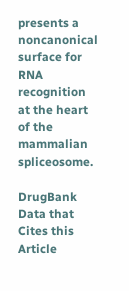presents a noncanonical surface for RNA recognition at the heart of the mammalian spliceosome.

DrugBank Data that Cites this Article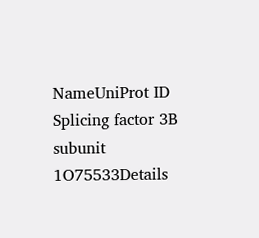NameUniProt ID
Splicing factor 3B subunit 1O75533Details